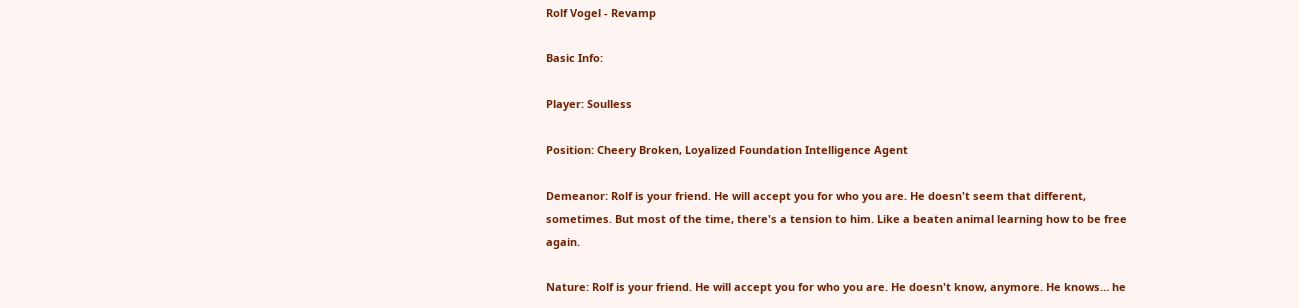Rolf Vogel - Revamp

Basic Info:

Player: Soulless

Position: Cheery Broken, Loyalized Foundation Intelligence Agent

Demeanor: Rolf is your friend. He will accept you for who you are. He doesn't seem that different, sometimes. But most of the time, there's a tension to him. Like a beaten animal learning how to be free again.

Nature: Rolf is your friend. He will accept you for who you are. He doesn't know, anymore. He knows… he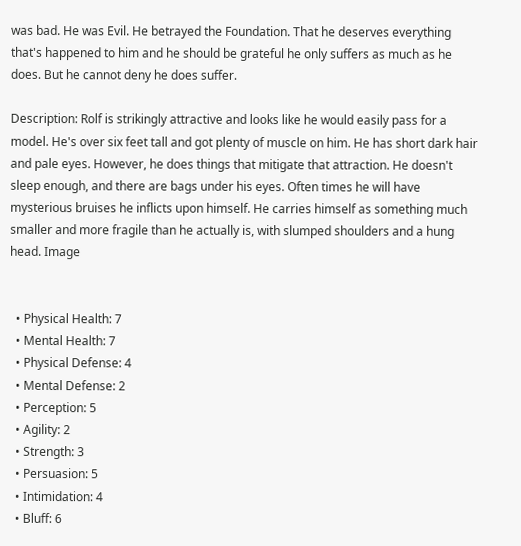was bad. He was Evil. He betrayed the Foundation. That he deserves everything that's happened to him and he should be grateful he only suffers as much as he does. But he cannot deny he does suffer.

Description: Rolf is strikingly attractive and looks like he would easily pass for a model. He's over six feet tall and got plenty of muscle on him. He has short dark hair and pale eyes. However, he does things that mitigate that attraction. He doesn't sleep enough, and there are bags under his eyes. Often times he will have mysterious bruises he inflicts upon himself. He carries himself as something much smaller and more fragile than he actually is, with slumped shoulders and a hung head. Image


  • Physical Health: 7
  • Mental Health: 7
  • Physical Defense: 4
  • Mental Defense: 2
  • Perception: 5
  • Agility: 2
  • Strength: 3
  • Persuasion: 5
  • Intimidation: 4
  • Bluff: 6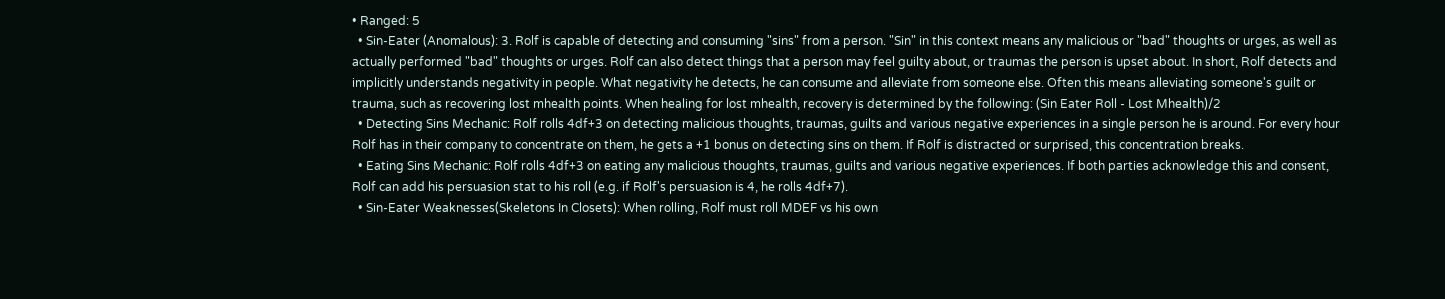• Ranged: 5
  • Sin-Eater (Anomalous): 3. Rolf is capable of detecting and consuming "sins" from a person. "Sin" in this context means any malicious or "bad" thoughts or urges, as well as actually performed "bad" thoughts or urges. Rolf can also detect things that a person may feel guilty about, or traumas the person is upset about. In short, Rolf detects and implicitly understands negativity in people. What negativity he detects, he can consume and alleviate from someone else. Often this means alleviating someone's guilt or trauma, such as recovering lost mhealth points. When healing for lost mhealth, recovery is determined by the following: (Sin Eater Roll - Lost Mhealth)/2
  • Detecting Sins Mechanic: Rolf rolls 4df+3 on detecting malicious thoughts, traumas, guilts and various negative experiences in a single person he is around. For every hour Rolf has in their company to concentrate on them, he gets a +1 bonus on detecting sins on them. If Rolf is distracted or surprised, this concentration breaks.
  • Eating Sins Mechanic: Rolf rolls 4df+3 on eating any malicious thoughts, traumas, guilts and various negative experiences. If both parties acknowledge this and consent, Rolf can add his persuasion stat to his roll (e.g. if Rolf's persuasion is 4, he rolls 4df+7).
  • Sin-Eater Weaknesses(Skeletons In Closets): When rolling, Rolf must roll MDEF vs his own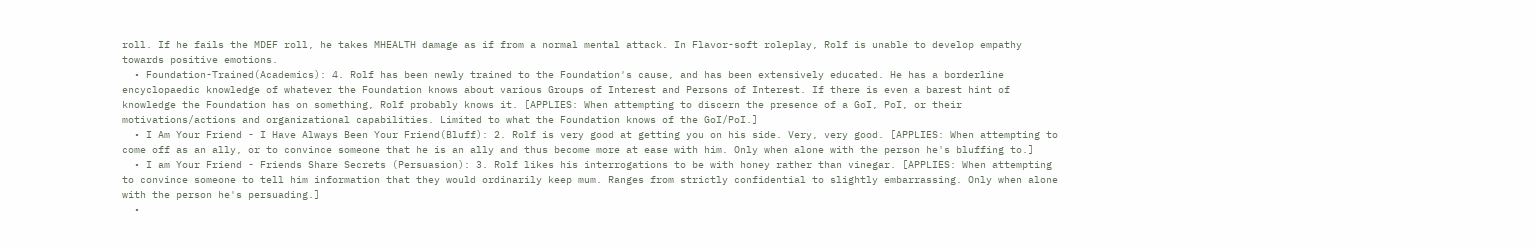roll. If he fails the MDEF roll, he takes MHEALTH damage as if from a normal mental attack. In Flavor-soft roleplay, Rolf is unable to develop empathy towards positive emotions.
  • Foundation-Trained(Academics): 4. Rolf has been newly trained to the Foundation's cause, and has been extensively educated. He has a borderline encyclopaedic knowledge of whatever the Foundation knows about various Groups of Interest and Persons of Interest. If there is even a barest hint of knowledge the Foundation has on something, Rolf probably knows it. [APPLIES: When attempting to discern the presence of a GoI, PoI, or their motivations/actions and organizational capabilities. Limited to what the Foundation knows of the GoI/PoI.]
  • I Am Your Friend - I Have Always Been Your Friend(Bluff): 2. Rolf is very good at getting you on his side. Very, very good. [APPLIES: When attempting to come off as an ally, or to convince someone that he is an ally and thus become more at ease with him. Only when alone with the person he's bluffing to.]
  • I am Your Friend - Friends Share Secrets (Persuasion): 3. Rolf likes his interrogations to be with honey rather than vinegar. [APPLIES: When attempting to convince someone to tell him information that they would ordinarily keep mum. Ranges from strictly confidential to slightly embarrassing. Only when alone with the person he's persuading.]
  •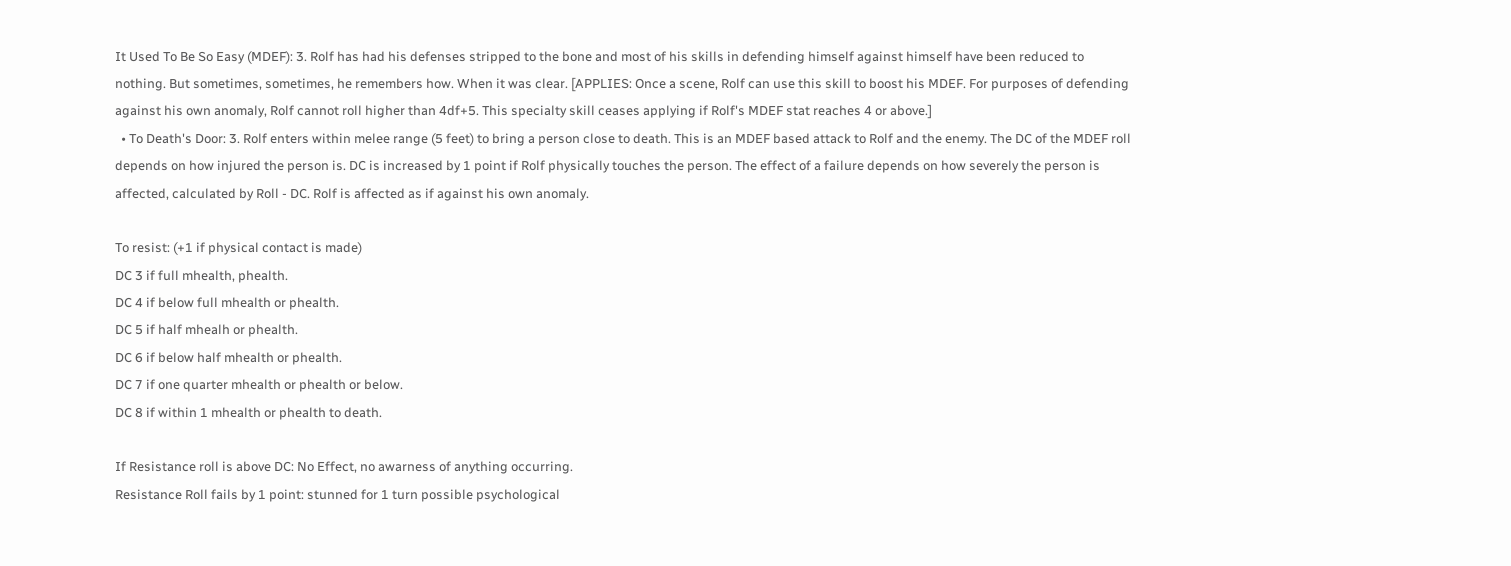It Used To Be So Easy (MDEF): 3. Rolf has had his defenses stripped to the bone and most of his skills in defending himself against himself have been reduced to nothing. But sometimes, sometimes, he remembers how. When it was clear. [APPLIES: Once a scene, Rolf can use this skill to boost his MDEF. For purposes of defending against his own anomaly, Rolf cannot roll higher than 4df+5. This specialty skill ceases applying if Rolf's MDEF stat reaches 4 or above.]
  • To Death's Door: 3. Rolf enters within melee range (5 feet) to bring a person close to death. This is an MDEF based attack to Rolf and the enemy. The DC of the MDEF roll depends on how injured the person is. DC is increased by 1 point if Rolf physically touches the person. The effect of a failure depends on how severely the person is affected, calculated by Roll - DC. Rolf is affected as if against his own anomaly.

To resist: (+1 if physical contact is made)
DC 3 if full mhealth, phealth.
DC 4 if below full mhealth or phealth.
DC 5 if half mhealh or phealth.
DC 6 if below half mhealth or phealth.
DC 7 if one quarter mhealth or phealth or below.
DC 8 if within 1 mhealth or phealth to death.

If Resistance roll is above DC: No Effect, no awarness of anything occurring.
Resistance Roll fails by 1 point: stunned for 1 turn possible psychological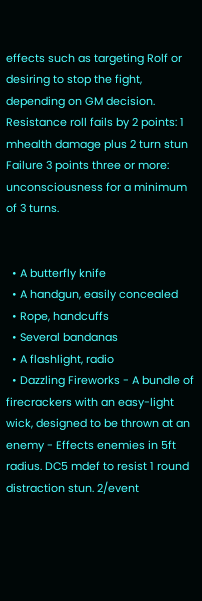effects such as targeting Rolf or desiring to stop the fight, depending on GM decision.
Resistance roll fails by 2 points: 1 mhealth damage plus 2 turn stun
Failure 3 points three or more: unconsciousness for a minimum of 3 turns.


  • A butterfly knife
  • A handgun, easily concealed
  • Rope, handcuffs
  • Several bandanas
  • A flashlight, radio
  • Dazzling Fireworks - A bundle of firecrackers with an easy-light wick, designed to be thrown at an enemy - Effects enemies in 5ft radius. DC5 mdef to resist 1 round distraction stun. 2/event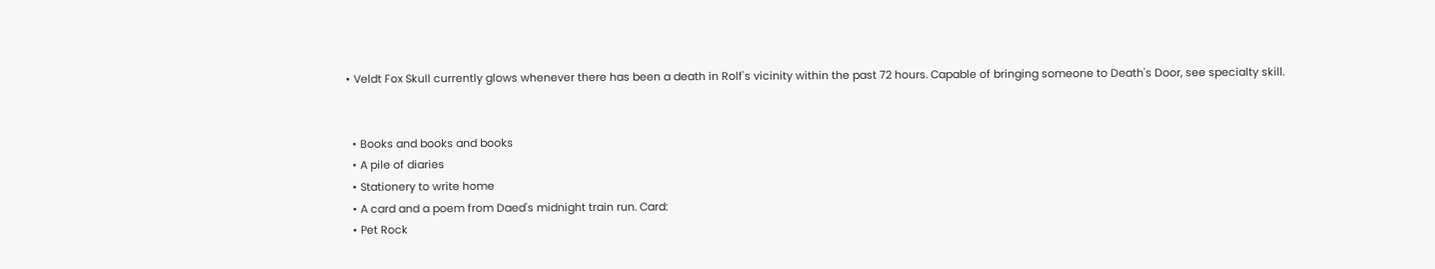• Veldt Fox Skull currently glows whenever there has been a death in Rolf's vicinity within the past 72 hours. Capable of bringing someone to Death's Door, see specialty skill.


  • Books and books and books
  • A pile of diaries
  • Stationery to write home
  • A card and a poem from Daed's midnight train run. Card:
  • Pet Rock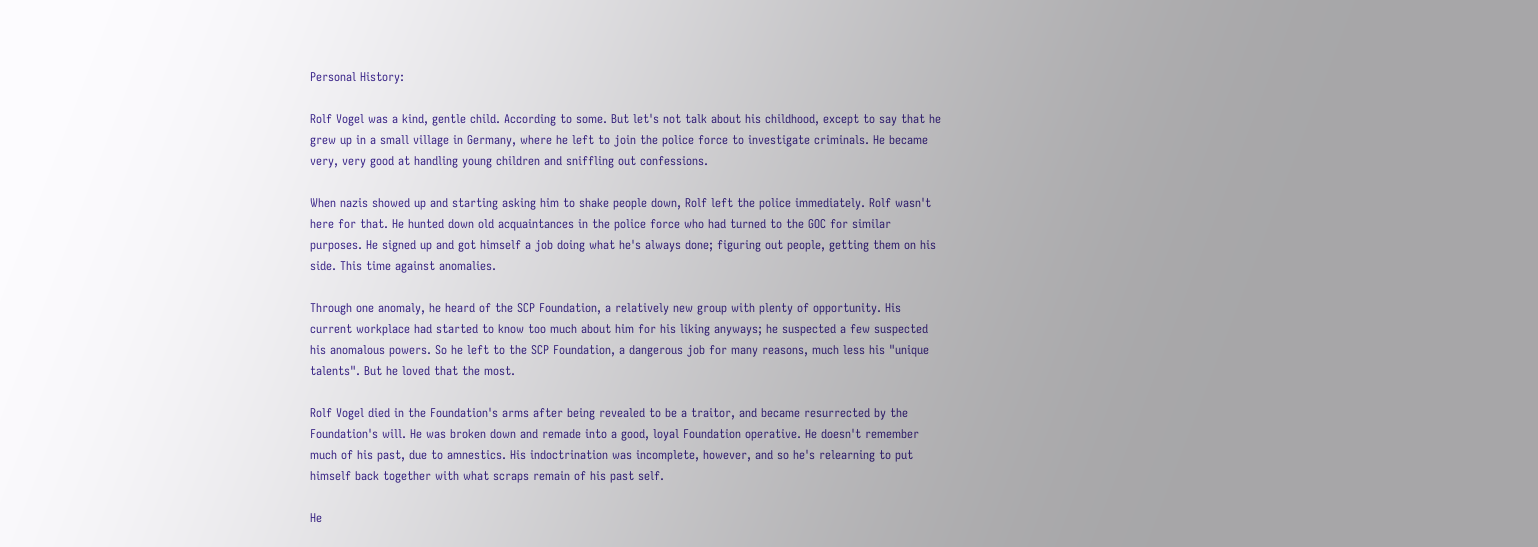Personal History:

Rolf Vogel was a kind, gentle child. According to some. But let's not talk about his childhood, except to say that he grew up in a small village in Germany, where he left to join the police force to investigate criminals. He became very, very good at handling young children and sniffling out confessions.

When nazis showed up and starting asking him to shake people down, Rolf left the police immediately. Rolf wasn't here for that. He hunted down old acquaintances in the police force who had turned to the GOC for similar purposes. He signed up and got himself a job doing what he's always done; figuring out people, getting them on his side. This time against anomalies.

Through one anomaly, he heard of the SCP Foundation, a relatively new group with plenty of opportunity. His current workplace had started to know too much about him for his liking anyways; he suspected a few suspected his anomalous powers. So he left to the SCP Foundation, a dangerous job for many reasons, much less his "unique talents". But he loved that the most.

Rolf Vogel died in the Foundation's arms after being revealed to be a traitor, and became resurrected by the Foundation's will. He was broken down and remade into a good, loyal Foundation operative. He doesn't remember much of his past, due to amnestics. His indoctrination was incomplete, however, and so he's relearning to put himself back together with what scraps remain of his past self.

He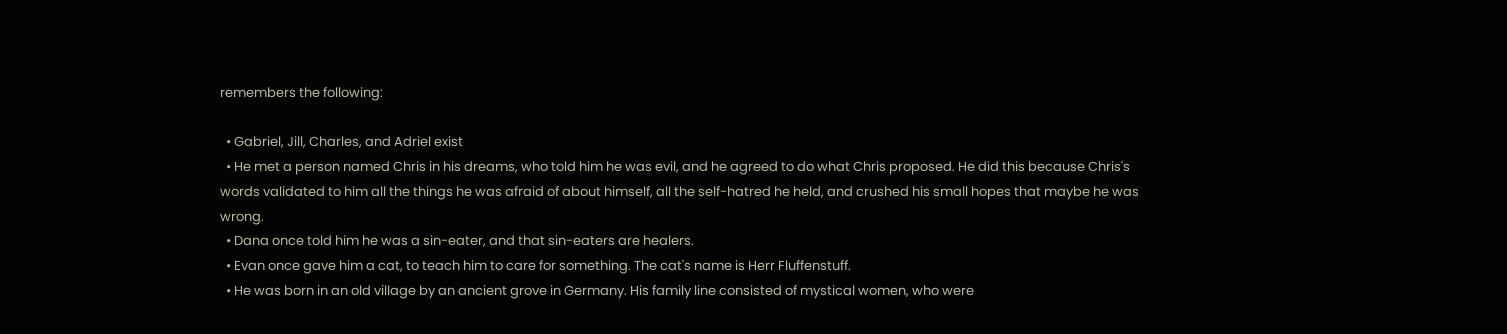remembers the following:

  • Gabriel, Jill, Charles, and Adriel exist
  • He met a person named Chris in his dreams, who told him he was evil, and he agreed to do what Chris proposed. He did this because Chris's words validated to him all the things he was afraid of about himself, all the self-hatred he held, and crushed his small hopes that maybe he was wrong.
  • Dana once told him he was a sin-eater, and that sin-eaters are healers.
  • Evan once gave him a cat, to teach him to care for something. The cat's name is Herr Fluffenstuff.
  • He was born in an old village by an ancient grove in Germany. His family line consisted of mystical women, who were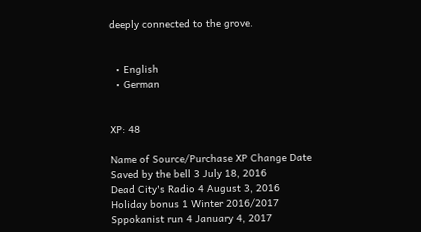deeply connected to the grove.


  • English
  • German


XP: 48

Name of Source/Purchase XP Change Date
Saved by the bell 3 July 18, 2016
Dead City's Radio 4 August 3, 2016
Holiday bonus 1 Winter 2016/2017
Sppokanist run 4 January 4, 2017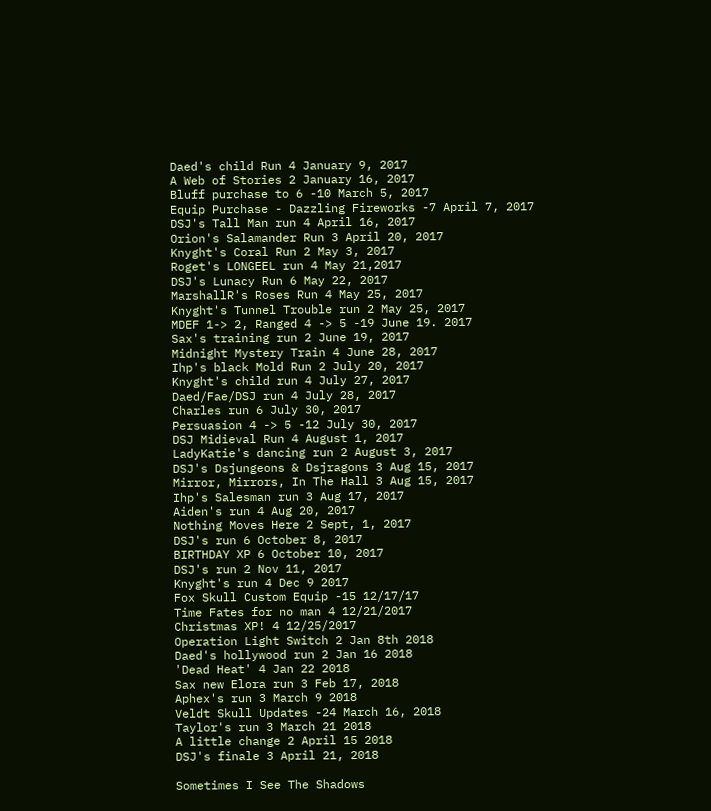Daed's child Run 4 January 9, 2017
A Web of Stories 2 January 16, 2017
Bluff purchase to 6 -10 March 5, 2017
Equip Purchase - Dazzling Fireworks -7 April 7, 2017
DSJ's Tall Man run 4 April 16, 2017
Orion's Salamander Run 3 April 20, 2017
Knyght's Coral Run 2 May 3, 2017
Roget's LONGEEL run 4 May 21,2017
DSJ's Lunacy Run 6 May 22, 2017
MarshallR's Roses Run 4 May 25, 2017
Knyght's Tunnel Trouble run 2 May 25, 2017
MDEF 1-> 2, Ranged 4 -> 5 -19 June 19. 2017
Sax's training run 2 June 19, 2017
Midnight Mystery Train 4 June 28, 2017
Ihp's black Mold Run 2 July 20, 2017
Knyght's child run 4 July 27, 2017
Daed/Fae/DSJ run 4 July 28, 2017
Charles run 6 July 30, 2017
Persuasion 4 -> 5 -12 July 30, 2017
DSJ Midieval Run 4 August 1, 2017
LadyKatie's dancing run 2 August 3, 2017
DSJ's Dsjungeons & Dsjragons 3 Aug 15, 2017
Mirror, Mirrors, In The Hall 3 Aug 15, 2017
Ihp's Salesman run 3 Aug 17, 2017
Aiden's run 4 Aug 20, 2017
Nothing Moves Here 2 Sept, 1, 2017
DSJ's run 6 October 8, 2017
BIRTHDAY XP 6 October 10, 2017
DSJ's run 2 Nov 11, 2017
Knyght's run 4 Dec 9 2017
Fox Skull Custom Equip -15 12/17/17
Time Fates for no man 4 12/21/2017
Christmas XP! 4 12/25/2017
Operation Light Switch 2 Jan 8th 2018
Daed's hollywood run 2 Jan 16 2018
'Dead Heat' 4 Jan 22 2018
Sax new Elora run 3 Feb 17, 2018
Aphex's run 3 March 9 2018
Veldt Skull Updates -24 March 16, 2018
Taylor's run 3 March 21 2018
A little change 2 April 15 2018
DSJ's finale 3 April 21, 2018

Sometimes I See The Shadows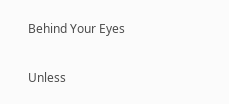Behind Your Eyes

Unless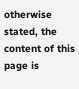otherwise stated, the content of this page is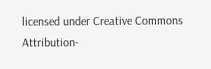licensed under Creative Commons Attribution-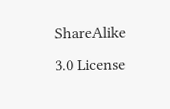ShareAlike 3.0 License